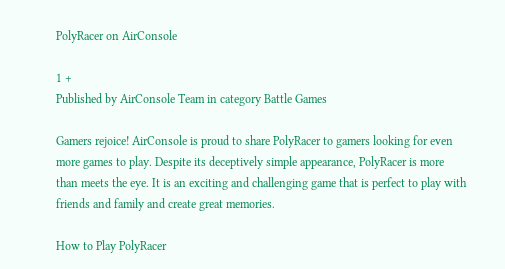PolyRacer on AirConsole

1 +
Published by AirConsole Team in category Battle Games

Gamers rejoice! AirConsole is proud to share PolyRacer to gamers looking for even more games to play. Despite its deceptively simple appearance, PolyRacer is more than meets the eye. It is an exciting and challenging game that is perfect to play with friends and family and create great memories.

How to Play PolyRacer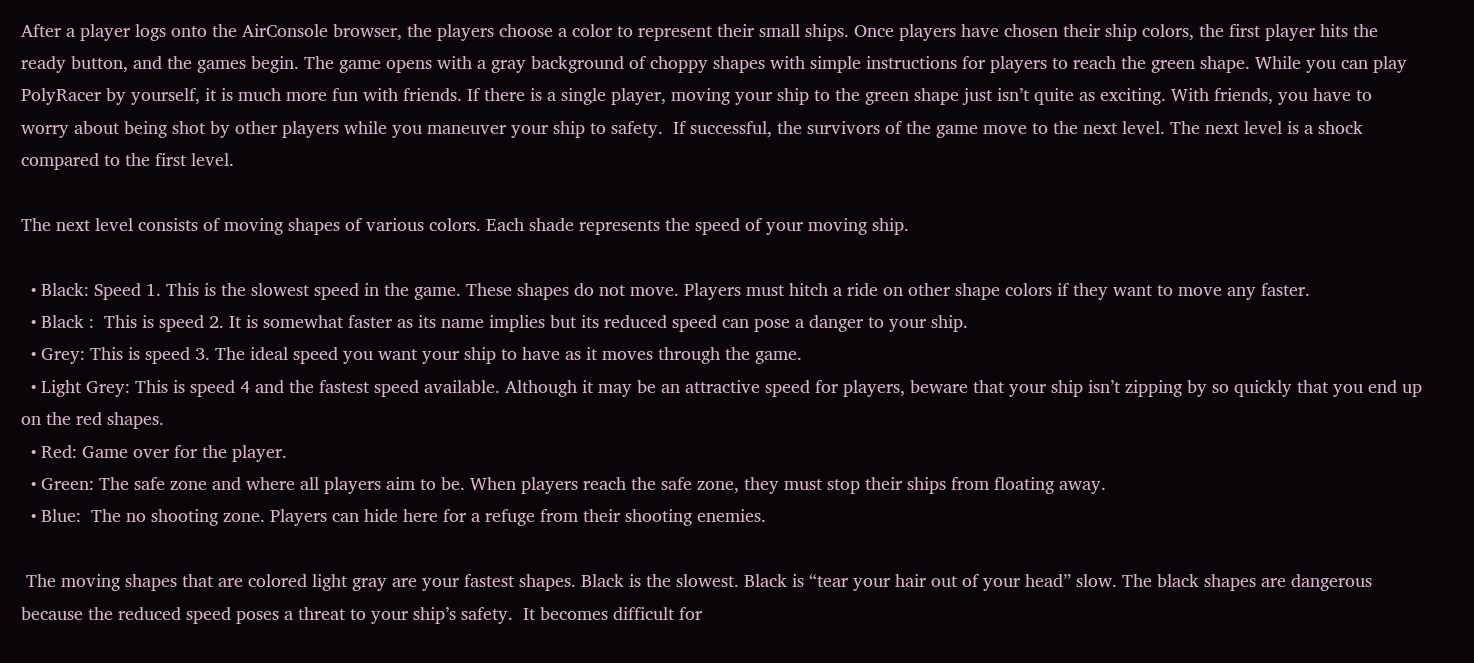After a player logs onto the AirConsole browser, the players choose a color to represent their small ships. Once players have chosen their ship colors, the first player hits the ready button, and the games begin. The game opens with a gray background of choppy shapes with simple instructions for players to reach the green shape. While you can play PolyRacer by yourself, it is much more fun with friends. If there is a single player, moving your ship to the green shape just isn’t quite as exciting. With friends, you have to worry about being shot by other players while you maneuver your ship to safety.  If successful, the survivors of the game move to the next level. The next level is a shock compared to the first level.

The next level consists of moving shapes of various colors. Each shade represents the speed of your moving ship.

  • Black: Speed 1. This is the slowest speed in the game. These shapes do not move. Players must hitch a ride on other shape colors if they want to move any faster.
  • Black :  This is speed 2. It is somewhat faster as its name implies but its reduced speed can pose a danger to your ship.
  • Grey: This is speed 3. The ideal speed you want your ship to have as it moves through the game.
  • Light Grey: This is speed 4 and the fastest speed available. Although it may be an attractive speed for players, beware that your ship isn’t zipping by so quickly that you end up on the red shapes.
  • Red: Game over for the player.
  • Green: The safe zone and where all players aim to be. When players reach the safe zone, they must stop their ships from floating away.
  • Blue:  The no shooting zone. Players can hide here for a refuge from their shooting enemies.

 The moving shapes that are colored light gray are your fastest shapes. Black is the slowest. Black is “tear your hair out of your head” slow. The black shapes are dangerous because the reduced speed poses a threat to your ship’s safety.  It becomes difficult for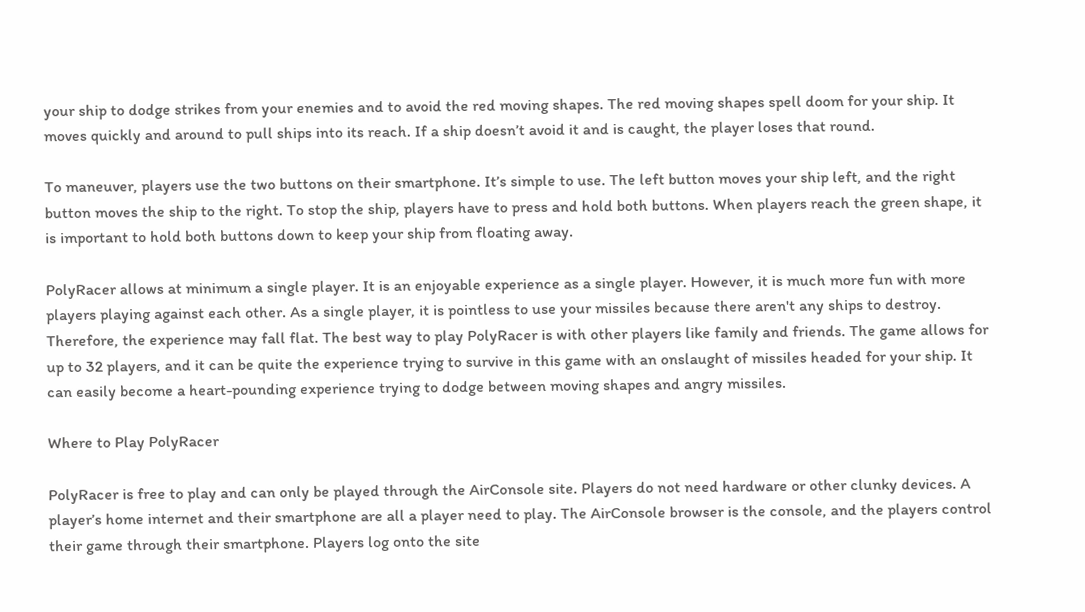your ship to dodge strikes from your enemies and to avoid the red moving shapes. The red moving shapes spell doom for your ship. It moves quickly and around to pull ships into its reach. If a ship doesn’t avoid it and is caught, the player loses that round.

To maneuver, players use the two buttons on their smartphone. It’s simple to use. The left button moves your ship left, and the right button moves the ship to the right. To stop the ship, players have to press and hold both buttons. When players reach the green shape, it is important to hold both buttons down to keep your ship from floating away.

PolyRacer allows at minimum a single player. It is an enjoyable experience as a single player. However, it is much more fun with more players playing against each other. As a single player, it is pointless to use your missiles because there aren't any ships to destroy.  Therefore, the experience may fall flat. The best way to play PolyRacer is with other players like family and friends. The game allows for up to 32 players, and it can be quite the experience trying to survive in this game with an onslaught of missiles headed for your ship. It can easily become a heart-pounding experience trying to dodge between moving shapes and angry missiles.

Where to Play PolyRacer

PolyRacer is free to play and can only be played through the AirConsole site. Players do not need hardware or other clunky devices. A player’s home internet and their smartphone are all a player need to play. The AirConsole browser is the console, and the players control their game through their smartphone. Players log onto the site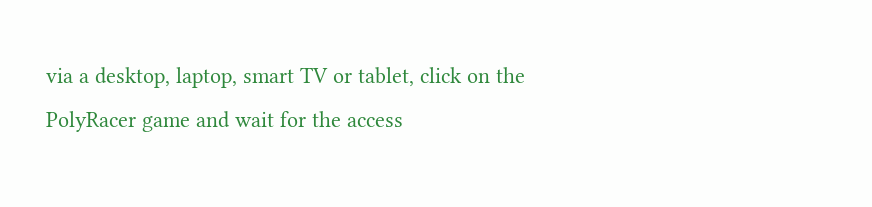via a desktop, laptop, smart TV or tablet, click on the PolyRacer game and wait for the access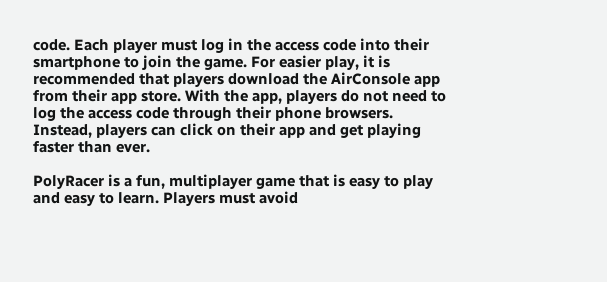code. Each player must log in the access code into their smartphone to join the game. For easier play, it is recommended that players download the AirConsole app from their app store. With the app, players do not need to log the access code through their phone browsers. Instead, players can click on their app and get playing faster than ever.

PolyRacer is a fun, multiplayer game that is easy to play and easy to learn. Players must avoid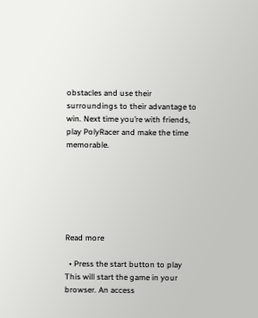obstacles and use their surroundings to their advantage to win. Next time you’re with friends, play PolyRacer and make the time memorable.






Read more

  • Press the start button to play This will start the game in your browser. An access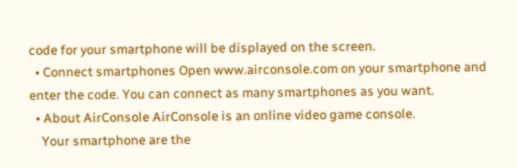code for your smartphone will be displayed on the screen.
  • Connect smartphones Open www.airconsole.com on your smartphone and enter the code. You can connect as many smartphones as you want.
  • About AirConsole AirConsole is an online video game console.
    Your smartphone are the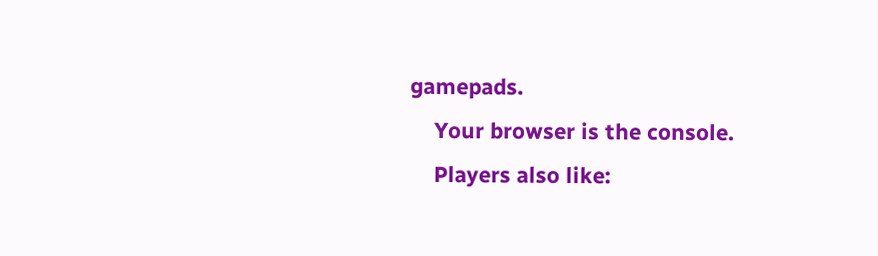gamepads.
    Your browser is the console.
    Players also like: